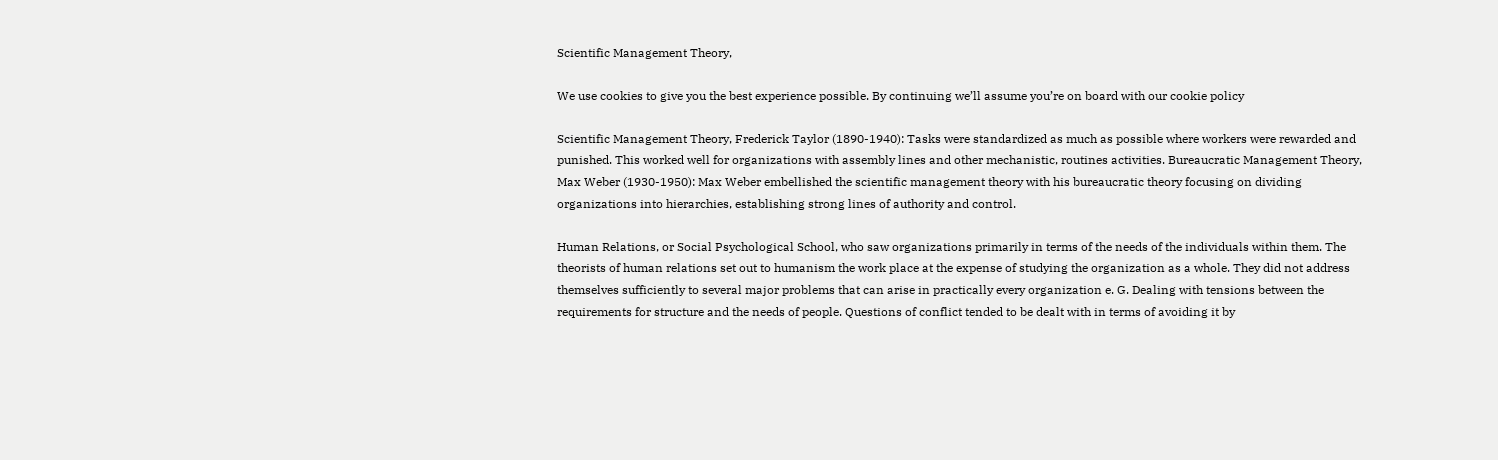Scientific Management Theory,

We use cookies to give you the best experience possible. By continuing we’ll assume you’re on board with our cookie policy

Scientific Management Theory, Frederick Taylor (1890-1940): Tasks were standardized as much as possible where workers were rewarded and punished. This worked well for organizations with assembly lines and other mechanistic, routines activities. Bureaucratic Management Theory, Max Weber (1930-1950): Max Weber embellished the scientific management theory with his bureaucratic theory focusing on dividing organizations into hierarchies, establishing strong lines of authority and control.

Human Relations, or Social Psychological School, who saw organizations primarily in terms of the needs of the individuals within them. The theorists of human relations set out to humanism the work place at the expense of studying the organization as a whole. They did not address themselves sufficiently to several major problems that can arise in practically every organization e. G. Dealing with tensions between the requirements for structure and the needs of people. Questions of conflict tended to be dealt with in terms of avoiding it by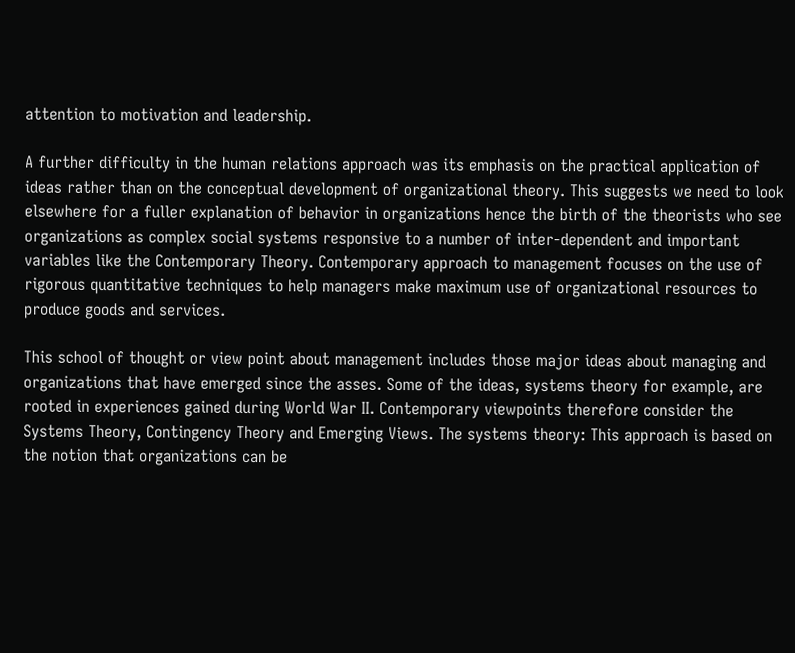attention to motivation and leadership.

A further difficulty in the human relations approach was its emphasis on the practical application of ideas rather than on the conceptual development of organizational theory. This suggests we need to look elsewhere for a fuller explanation of behavior in organizations hence the birth of the theorists who see organizations as complex social systems responsive to a number of inter-dependent and important variables like the Contemporary Theory. Contemporary approach to management focuses on the use of rigorous quantitative techniques to help managers make maximum use of organizational resources to produce goods and services.

This school of thought or view point about management includes those major ideas about managing and organizations that have emerged since the asses. Some of the ideas, systems theory for example, are rooted in experiences gained during World War II. Contemporary viewpoints therefore consider the Systems Theory, Contingency Theory and Emerging Views. The systems theory: This approach is based on the notion that organizations can be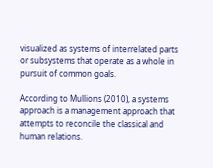visualized as systems of interrelated parts or subsystems that operate as a whole in pursuit of common goals.

According to Mullions (2010), a systems approach is a management approach that attempts to reconcile the classical and human relations.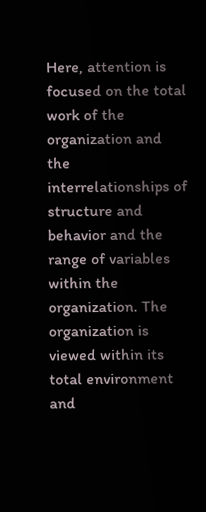Here, attention is focused on the total work of the organization and the interrelationships of structure and behavior and the range of variables within the organization. The organization is viewed within its total environment and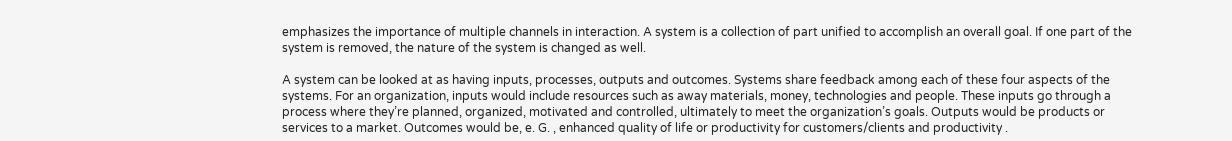emphasizes the importance of multiple channels in interaction. A system is a collection of part unified to accomplish an overall goal. If one part of the system is removed, the nature of the system is changed as well.

A system can be looked at as having inputs, processes, outputs and outcomes. Systems share feedback among each of these four aspects of the systems. For an organization, inputs would include resources such as away materials, money, technologies and people. These inputs go through a process where they’re planned, organized, motivated and controlled, ultimately to meet the organization’s goals. Outputs would be products or services to a market. Outcomes would be, e. G. , enhanced quality of life or productivity for customers/clients and productivity .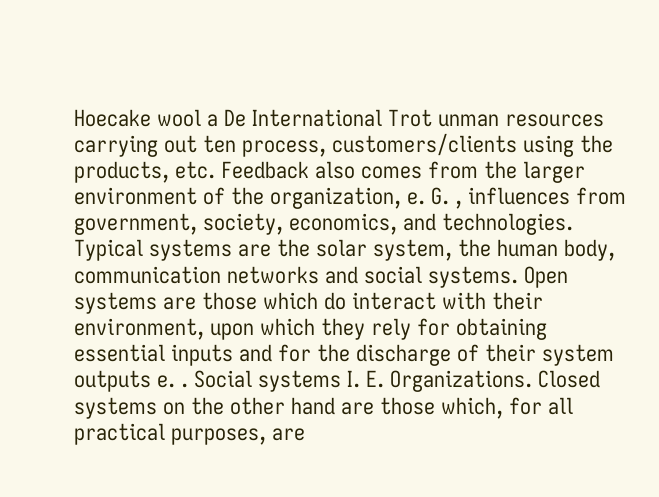Hoecake wool a De International Trot unman resources carrying out ten process, customers/clients using the products, etc. Feedback also comes from the larger environment of the organization, e. G. , influences from government, society, economics, and technologies. Typical systems are the solar system, the human body, communication networks and social systems. Open systems are those which do interact with their environment, upon which they rely for obtaining essential inputs and for the discharge of their system outputs e. . Social systems I. E. Organizations. Closed systems on the other hand are those which, for all practical purposes, are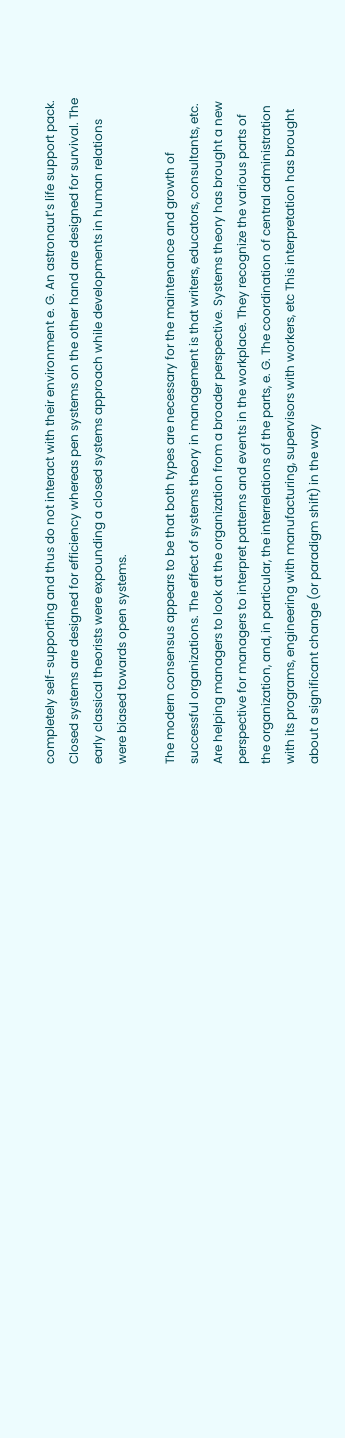completely self-supporting and thus do not interact with their environment e. G. An astronaut’s life support pack. Closed systems are designed for efficiency whereas pen systems on the other hand are designed for survival. The early classical theorists were expounding a closed systems approach while developments in human relations were biased towards open systems.

The modern consensus appears to be that both types are necessary for the maintenance and growth of successful organizations. The effect of systems theory in management is that writers, educators, consultants, etc. Are helping managers to look at the organization from a broader perspective. Systems theory has brought a new perspective for managers to interpret patterns and events in the workplace. They recognize the various parts of the organization, and, in particular, the interrelations of the parts, e. G. The coordination of central administration with its programs, engineering with manufacturing, supervisors with workers, etc This interpretation has brought about a significant change (or paradigm shift) in the way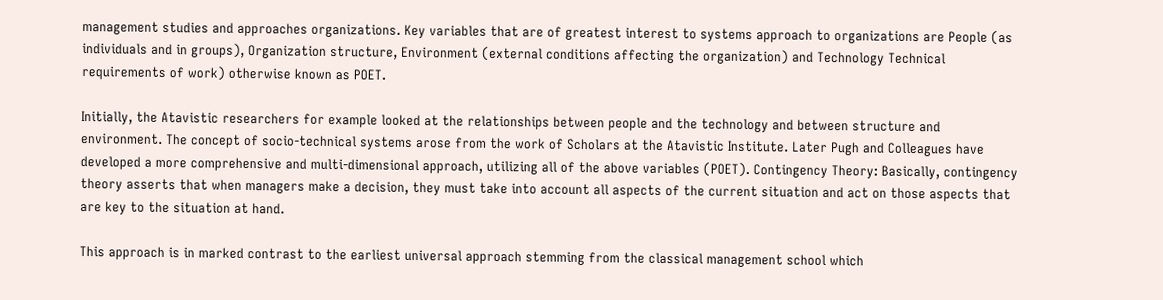management studies and approaches organizations. Key variables that are of greatest interest to systems approach to organizations are People (as individuals and in groups), Organization structure, Environment (external conditions affecting the organization) and Technology Technical requirements of work) otherwise known as POET.

Initially, the Atavistic researchers for example looked at the relationships between people and the technology and between structure and environment. The concept of socio-technical systems arose from the work of Scholars at the Atavistic Institute. Later Pugh and Colleagues have developed a more comprehensive and multi-dimensional approach, utilizing all of the above variables (POET). Contingency Theory: Basically, contingency theory asserts that when managers make a decision, they must take into account all aspects of the current situation and act on those aspects that are key to the situation at hand.

This approach is in marked contrast to the earliest universal approach stemming from the classical management school which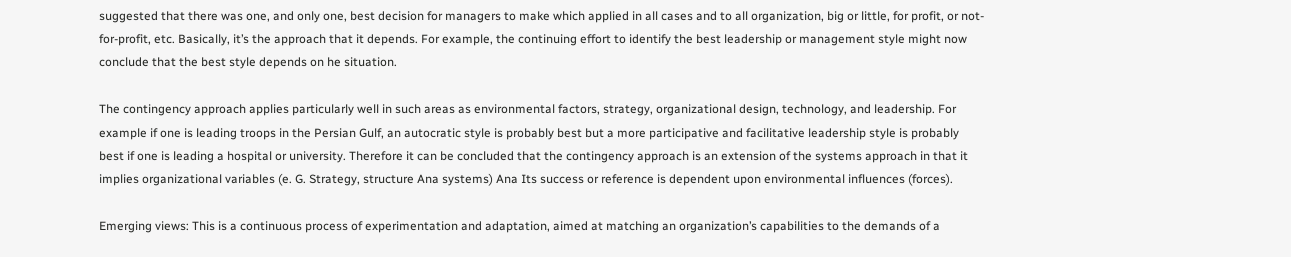suggested that there was one, and only one, best decision for managers to make which applied in all cases and to all organization, big or little, for profit, or not-for-profit, etc. Basically, it’s the approach that it depends. For example, the continuing effort to identify the best leadership or management style might now conclude that the best style depends on he situation.

The contingency approach applies particularly well in such areas as environmental factors, strategy, organizational design, technology, and leadership. For example if one is leading troops in the Persian Gulf, an autocratic style is probably best but a more participative and facilitative leadership style is probably best if one is leading a hospital or university. Therefore it can be concluded that the contingency approach is an extension of the systems approach in that it implies organizational variables (e. G. Strategy, structure Ana systems) Ana Its success or reference is dependent upon environmental influences (forces).

Emerging views: This is a continuous process of experimentation and adaptation, aimed at matching an organization’s capabilities to the demands of a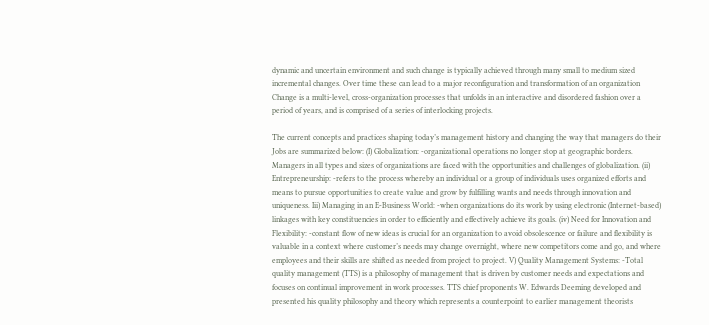dynamic and uncertain environment and such change is typically achieved through many small to medium sized incremental changes. Over time these can lead to a major reconfiguration and transformation of an organization Change is a multi-level, cross-organization processes that unfolds in an interactive and disordered fashion over a period of years, and is comprised of a series of interlocking projects.

The current concepts and practices shaping today’s management history and changing the way that managers do their Jobs are summarized below: (I) Globalization: -organizational operations no longer stop at geographic borders. Managers in all types and sizes of organizations are faced with the opportunities and challenges of globalization. (ii) Entrepreneurship: -refers to the process whereby an individual or a group of individuals uses organized efforts and means to pursue opportunities to create value and grow by fulfilling wants and needs through innovation and uniqueness. Iii) Managing in an E-Business World: -when organizations do its work by using electronic (Internet-based) linkages with key constituencies in order to efficiently and effectively achieve its goals. (iv) Need for Innovation and Flexibility: -constant flow of new ideas is crucial for an organization to avoid obsolescence or failure and flexibility is valuable in a context where customer’s needs may change overnight, where new competitors come and go, and where employees and their skills are shifted as needed from project to project. V) Quality Management Systems: -Total quality management (TTS) is a philosophy of management that is driven by customer needs and expectations and focuses on continual improvement in work processes. TTS chief proponents W. Edwards Deeming developed and presented his quality philosophy and theory which represents a counterpoint to earlier management theorists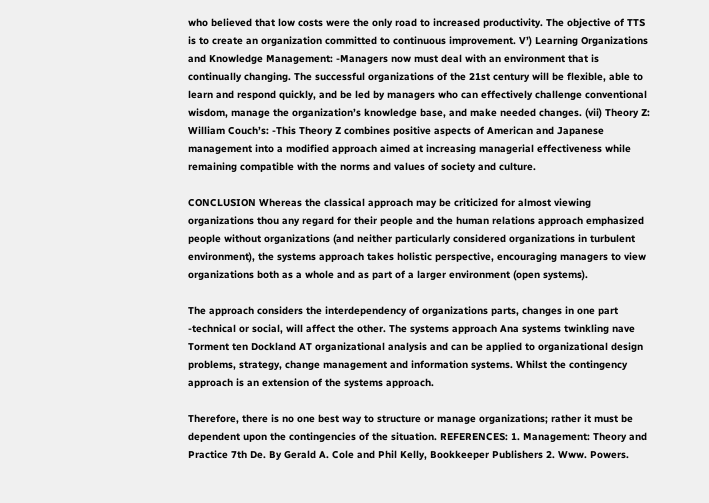who believed that low costs were the only road to increased productivity. The objective of TTS is to create an organization committed to continuous improvement. V’) Learning Organizations and Knowledge Management: -Managers now must deal with an environment that is continually changing. The successful organizations of the 21st century will be flexible, able to learn and respond quickly, and be led by managers who can effectively challenge conventional wisdom, manage the organization’s knowledge base, and make needed changes. (vii) Theory Z: William Couch’s: -This Theory Z combines positive aspects of American and Japanese management into a modified approach aimed at increasing managerial effectiveness while remaining compatible with the norms and values of society and culture.

CONCLUSION Whereas the classical approach may be criticized for almost viewing organizations thou any regard for their people and the human relations approach emphasized people without organizations (and neither particularly considered organizations in turbulent environment), the systems approach takes holistic perspective, encouraging managers to view organizations both as a whole and as part of a larger environment (open systems).

The approach considers the interdependency of organizations parts, changes in one part -technical or social, will affect the other. The systems approach Ana systems twinkling nave Torment ten Dockland AT organizational analysis and can be applied to organizational design problems, strategy, change management and information systems. Whilst the contingency approach is an extension of the systems approach.

Therefore, there is no one best way to structure or manage organizations; rather it must be dependent upon the contingencies of the situation. REFERENCES: 1. Management: Theory and Practice 7th De. By Gerald A. Cole and Phil Kelly, Bookkeeper Publishers 2. Www. Powers.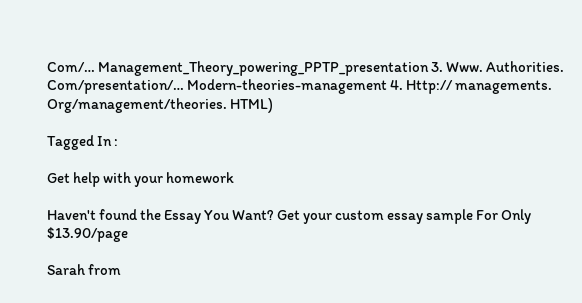Com/… Management_Theory_powering_PPTP_presentation 3. Www. Authorities. Com/presentation/… Modern-theories-management 4. Http:// managements. Org/management/theories. HTML)

Tagged In :

Get help with your homework

Haven't found the Essay You Want? Get your custom essay sample For Only $13.90/page

Sarah from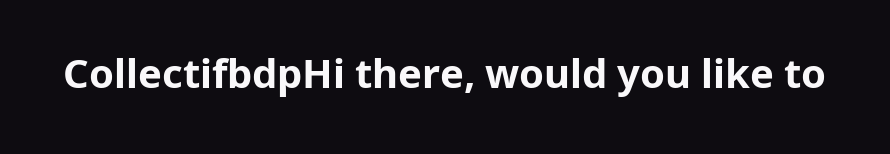CollectifbdpHi there, would you like to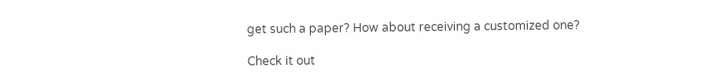get such a paper? How about receiving a customized one?

Check it out